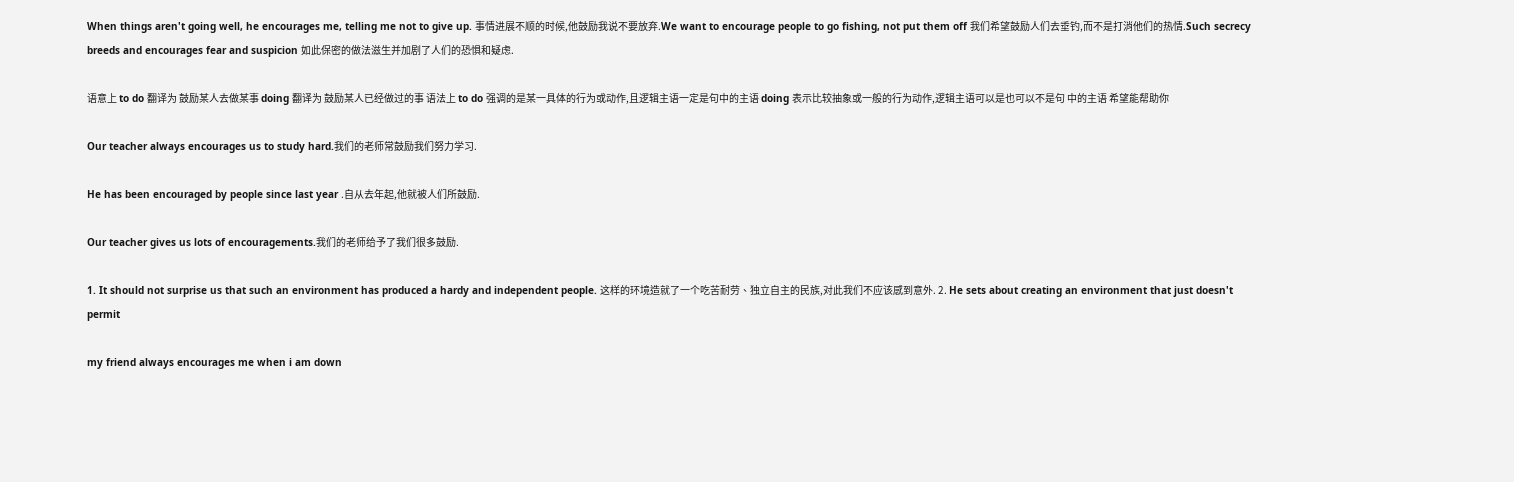When things aren't going well, he encourages me, telling me not to give up. 事情进展不顺的时候,他鼓励我说不要放弃.We want to encourage people to go fishing, not put them off 我们希望鼓励人们去垂钓,而不是打消他们的热情.Such secrecy breeds and encourages fear and suspicion 如此保密的做法滋生并加剧了人们的恐惧和疑虑.

语意上 to do 翻译为 鼓励某人去做某事 doing 翻译为 鼓励某人已经做过的事 语法上 to do 强调的是某一具体的行为或动作,且逻辑主语一定是句中的主语 doing 表示比较抽象或一般的行为动作,逻辑主语可以是也可以不是句 中的主语 希望能帮助你

Our teacher always encourages us to study hard.我们的老师常鼓励我们努力学习.

He has been encouraged by people since last year .自从去年起,他就被人们所鼓励.

Our teacher gives us lots of encouragements.我们的老师给予了我们很多鼓励.

1. It should not surprise us that such an environment has produced a hardy and independent people. 这样的环境造就了一个吃苦耐劳、独立自主的民族,对此我们不应该感到意外. 2. He sets about creating an environment that just doesn't permit

my friend always encourages me when i am down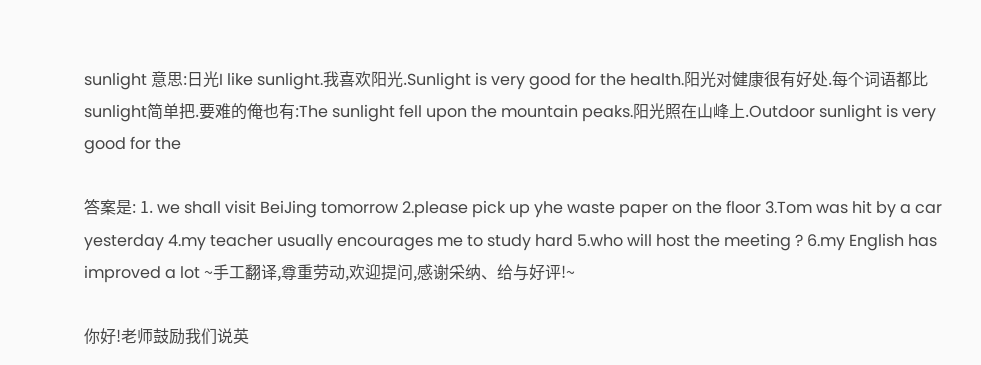sunlight 意思:日光I like sunlight.我喜欢阳光.Sunlight is very good for the health.阳光对健康很有好处.每个词语都比sunlight简单把.要难的俺也有:The sunlight fell upon the mountain peaks.阳光照在山峰上.Outdoor sunlight is very good for the

答案是: 1. we shall visit BeiJing tomorrow 2.please pick up yhe waste paper on the floor 3.Tom was hit by a car yesterday 4.my teacher usually encourages me to study hard 5.who will host the meeting ? 6.my English has improved a lot ~手工翻译,尊重劳动,欢迎提问,感谢采纳、给与好评!~

你好!老师鼓励我们说英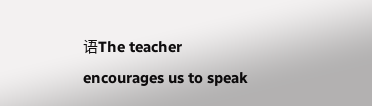语The teacher encourages us to speak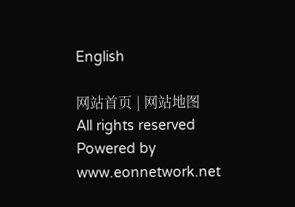English

网站首页 | 网站地图
All rights reserved Powered by www.eonnetwork.net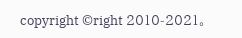copyright ©right 2010-2021。